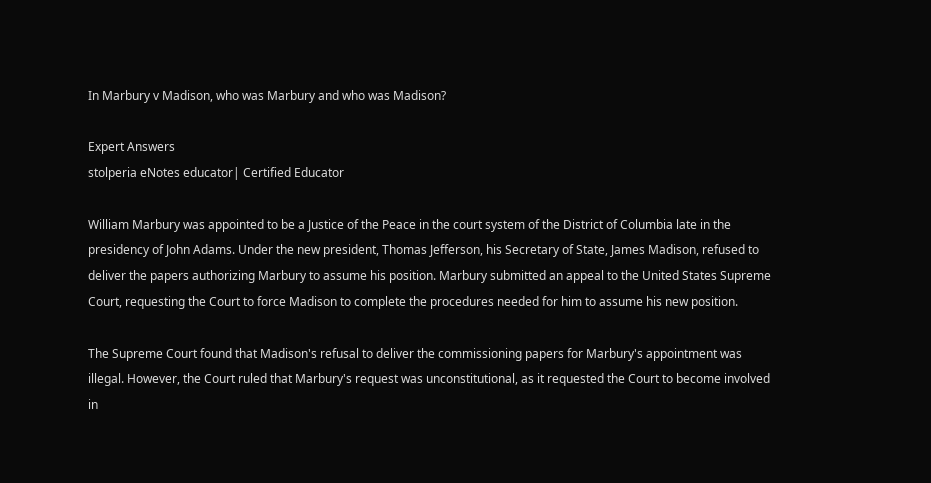In Marbury v Madison, who was Marbury and who was Madison?

Expert Answers
stolperia eNotes educator| Certified Educator

William Marbury was appointed to be a Justice of the Peace in the court system of the District of Columbia late in the presidency of John Adams. Under the new president, Thomas Jefferson, his Secretary of State, James Madison, refused to deliver the papers authorizing Marbury to assume his position. Marbury submitted an appeal to the United States Supreme Court, requesting the Court to force Madison to complete the procedures needed for him to assume his new position.

The Supreme Court found that Madison's refusal to deliver the commissioning papers for Marbury's appointment was illegal. However, the Court ruled that Marbury's request was unconstitutional, as it requested the Court to become involved in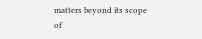matters beyond its scope of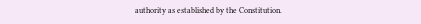authority as established by the Constitution.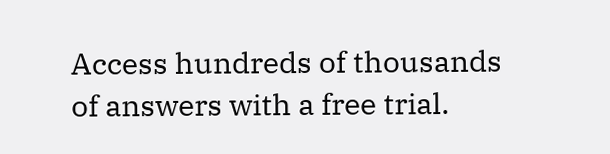Access hundreds of thousands of answers with a free trial.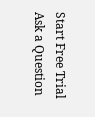Start Free Trial
Ask a Question